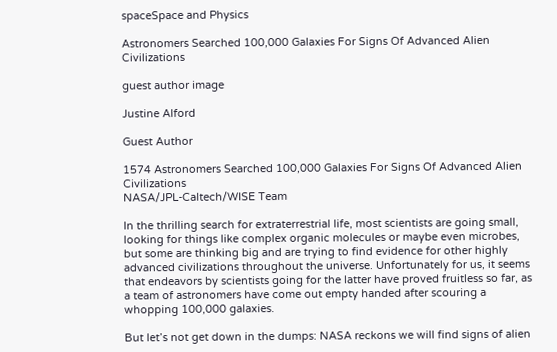spaceSpace and Physics

Astronomers Searched 100,000 Galaxies For Signs Of Advanced Alien Civilizations

guest author image

Justine Alford

Guest Author

1574 Astronomers Searched 100,000 Galaxies For Signs Of Advanced Alien Civilizations
NASA/JPL-Caltech/WISE Team

In the thrilling search for extraterrestrial life, most scientists are going small, looking for things like complex organic molecules or maybe even microbes, but some are thinking big and are trying to find evidence for other highly advanced civilizations throughout the universe. Unfortunately for us, it seems that endeavors by scientists going for the latter have proved fruitless so far, as a team of astronomers have come out empty handed after scouring a whopping 100,000 galaxies.

But let’s not get down in the dumps: NASA reckons we will find signs of alien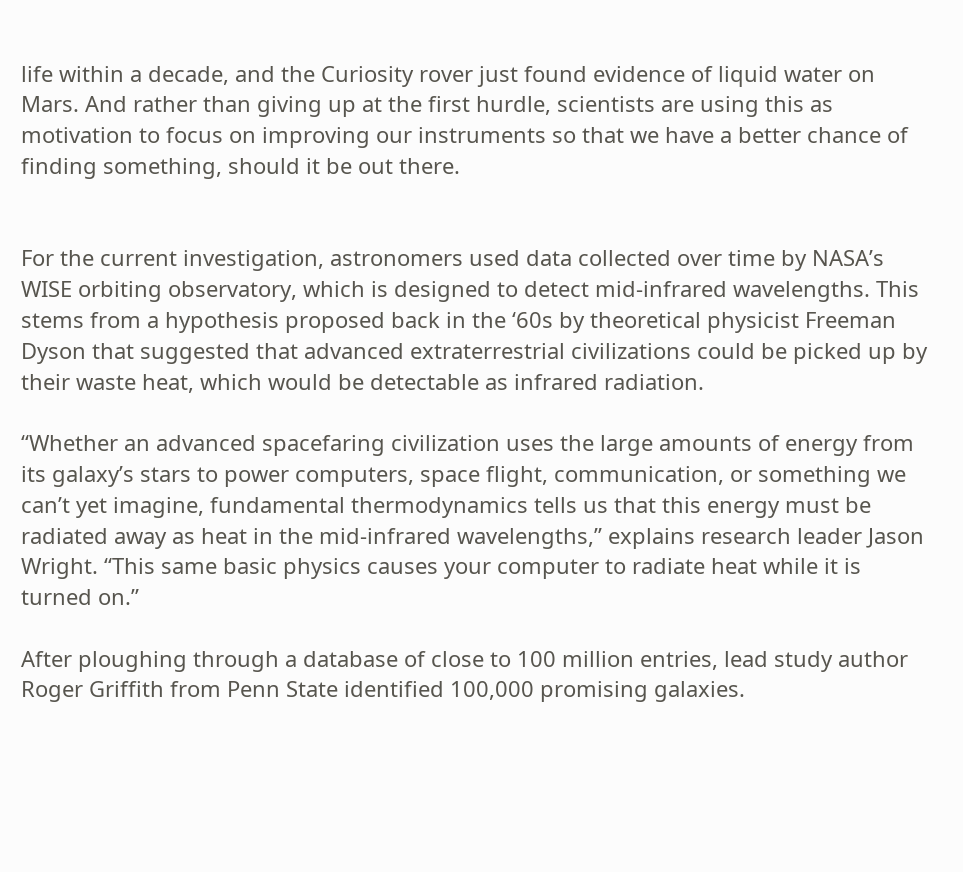life within a decade, and the Curiosity rover just found evidence of liquid water on Mars. And rather than giving up at the first hurdle, scientists are using this as motivation to focus on improving our instruments so that we have a better chance of finding something, should it be out there.


For the current investigation, astronomers used data collected over time by NASA’s WISE orbiting observatory, which is designed to detect mid-infrared wavelengths. This stems from a hypothesis proposed back in the ‘60s by theoretical physicist Freeman Dyson that suggested that advanced extraterrestrial civilizations could be picked up by their waste heat, which would be detectable as infrared radiation.

“Whether an advanced spacefaring civilization uses the large amounts of energy from its galaxy’s stars to power computers, space flight, communication, or something we can’t yet imagine, fundamental thermodynamics tells us that this energy must be radiated away as heat in the mid-infrared wavelengths,” explains research leader Jason Wright. “This same basic physics causes your computer to radiate heat while it is turned on.”

After ploughing through a database of close to 100 million entries, lead study author Roger Griffith from Penn State identified 100,000 promising galaxies.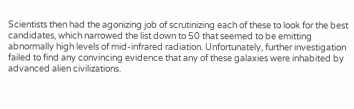Scientists then had the agonizing job of scrutinizing each of these to look for the best candidates, which narrowed the list down to 50 that seemed to be emitting abnormally high levels of mid-infrared radiation. Unfortunately, further investigation failed to find any convincing evidence that any of these galaxies were inhabited by advanced alien civilizations.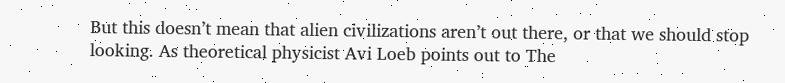But this doesn’t mean that alien civilizations aren’t out there, or that we should stop looking. As theoretical physicist Avi Loeb points out to The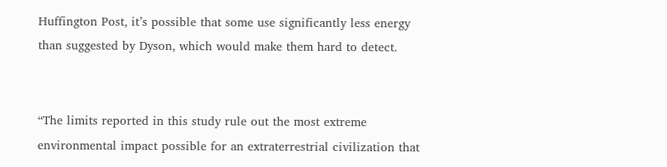Huffington Post, it’s possible that some use significantly less energy than suggested by Dyson, which would make them hard to detect.


“The limits reported in this study rule out the most extreme environmental impact possible for an extraterrestrial civilization that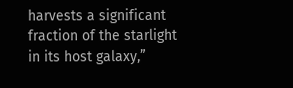harvests a significant fraction of the starlight in its host galaxy,”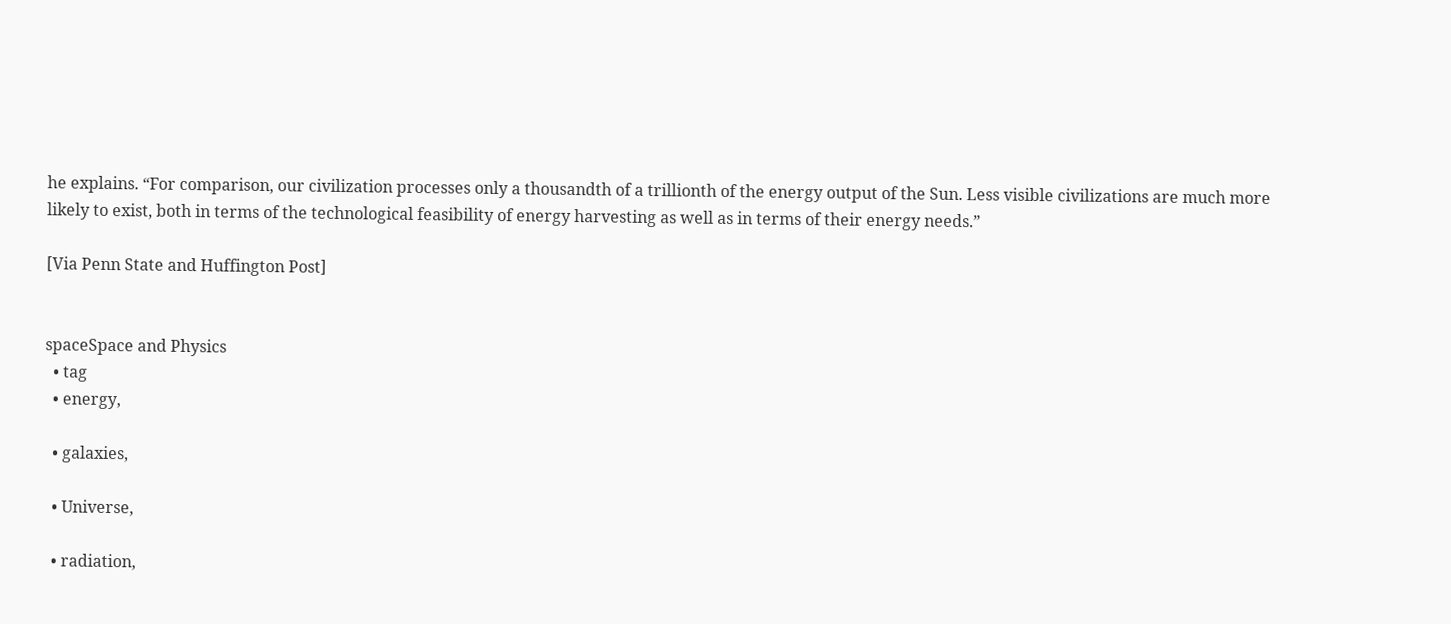he explains. “For comparison, our civilization processes only a thousandth of a trillionth of the energy output of the Sun. Less visible civilizations are much more likely to exist, both in terms of the technological feasibility of energy harvesting as well as in terms of their energy needs.”

[Via Penn State and Huffington Post]


spaceSpace and Physics
  • tag
  • energy,

  • galaxies,

  • Universe,

  • radiation,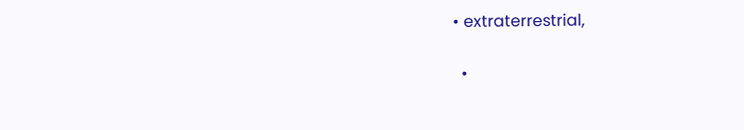• extraterrestrial,

  •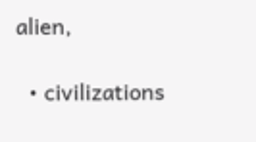alien,

  • civilizations